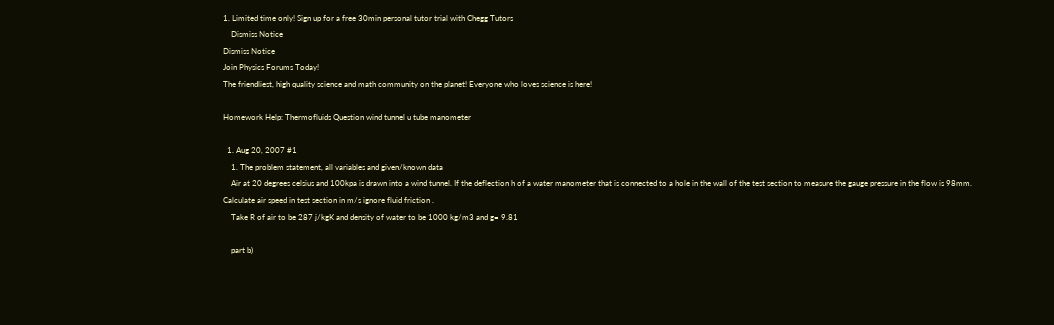1. Limited time only! Sign up for a free 30min personal tutor trial with Chegg Tutors
    Dismiss Notice
Dismiss Notice
Join Physics Forums Today!
The friendliest, high quality science and math community on the planet! Everyone who loves science is here!

Homework Help: Thermofluids Question wind tunnel u tube manometer

  1. Aug 20, 2007 #1
    1. The problem statement, all variables and given/known data
    Air at 20 degrees celsius and 100kpa is drawn into a wind tunnel. If the deflection h of a water manometer that is connected to a hole in the wall of the test section to measure the gauge pressure in the flow is 98mm. Calculate air speed in test section in m/s ignore fluid friction .
    Take R of air to be 287 j/kgK and density of water to be 1000 kg/m3 and g= 9.81

    part b)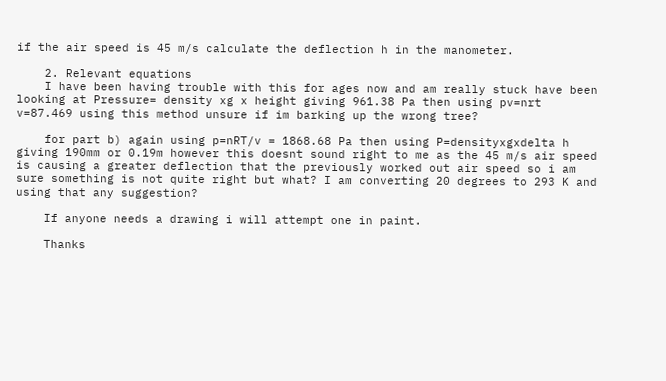if the air speed is 45 m/s calculate the deflection h in the manometer.

    2. Relevant equations
    I have been having trouble with this for ages now and am really stuck have been looking at Pressure= density xg x height giving 961.38 Pa then using pv=nrt v=87.469 using this method unsure if im barking up the wrong tree?

    for part b) again using p=nRT/v = 1868.68 Pa then using P=densityxgxdelta h giving 190mm or 0.19m however this doesnt sound right to me as the 45 m/s air speed is causing a greater deflection that the previously worked out air speed so i am sure something is not quite right but what? I am converting 20 degrees to 293 K and using that any suggestion?

    If anyone needs a drawing i will attempt one in paint.

    Thanks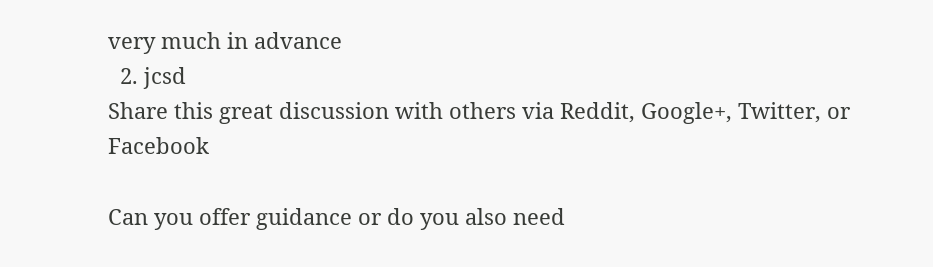very much in advance
  2. jcsd
Share this great discussion with others via Reddit, Google+, Twitter, or Facebook

Can you offer guidance or do you also need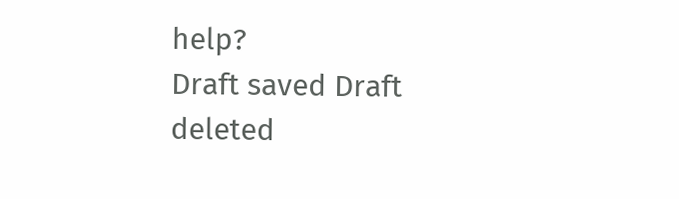help?
Draft saved Draft deleted